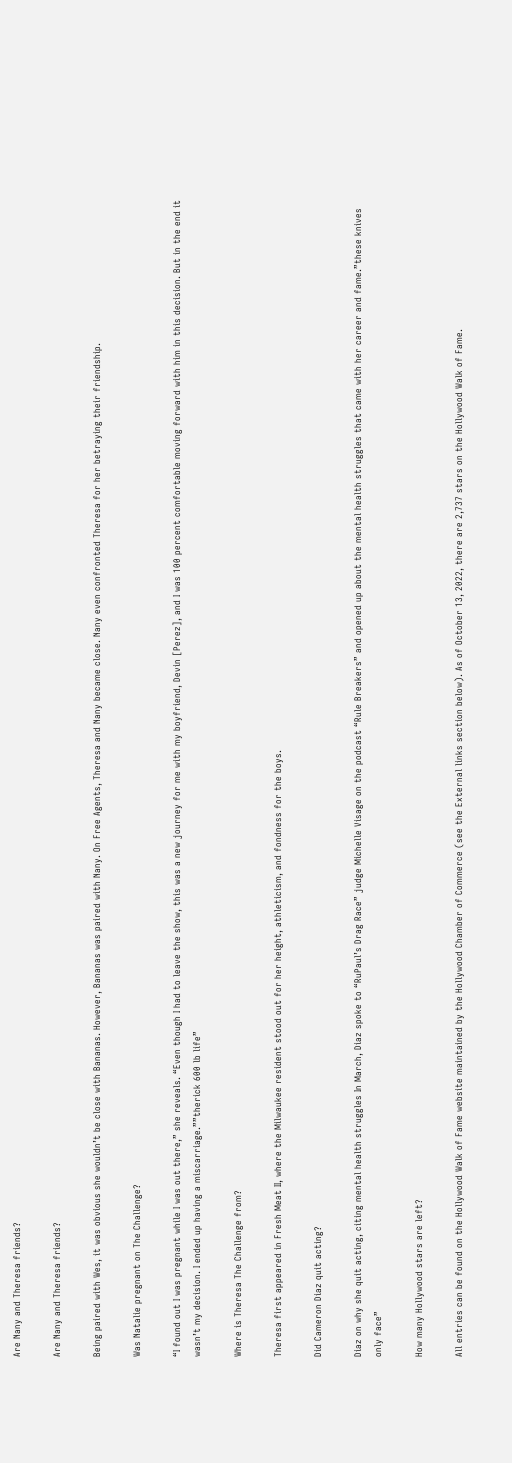Are Nany and Theresa friends?

Are Nany and Theresa friends?

Being paired with Wes, it was obvious she wouldn’t be close with Bananas. However, Bananas was paired with Nany. On Free Agents, Theresa and Nany became close. Nany even confronted Theresa for her betraying their friendship.

Was Natalie pregnant on The Challenge?

“I found out I was pregnant while I was out there,” she reveals. “Even though I had to leave the show, this was a new journey for me with my boyfriend, Devin [Perez], and I was 100 percent comfortable moving forward with him in this decision. But in the end it wasn’t my decision. I ended up having a miscarriage.””therick 600 lb life”

Where is Theresa The Challenge from?

Theresa first appeared in Fresh Meat II, where the Milwaukee resident stood out for her height, athleticism, and fondness for the boys.

Did Cameron Diaz quit acting?

Diaz on why she quit acting, citing mental health struggles In March, Diaz spoke to “RuPaul’s Drag Race” judge Michelle Visage on the podcast “Rule Breakers” and opened up about the mental health struggles that came with her career and fame.”these knives only face”

How many Hollywood stars are left?

All entries can be found on the Hollywood Walk of Fame website maintained by the Hollywood Chamber of Commerce (see the External links section below). As of October 13, 2022, there are 2,737 stars on the Hollywood Walk of Fame.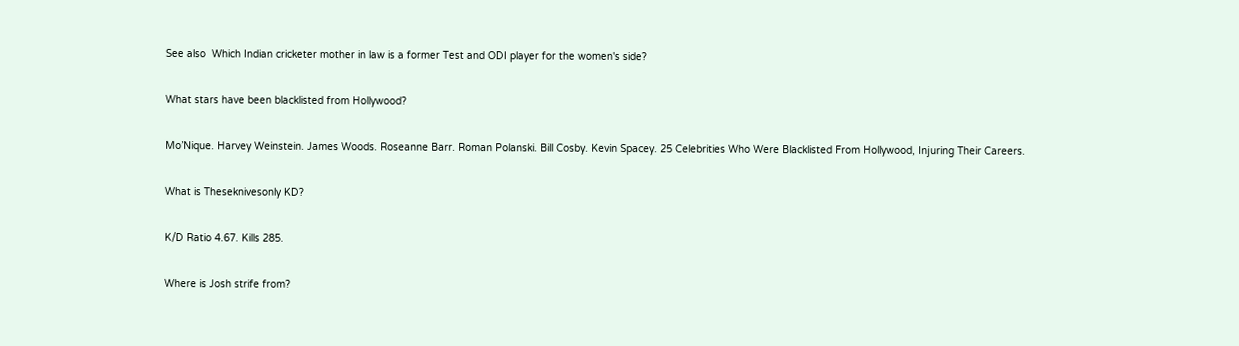See also  Which Indian cricketer mother in law is a former Test and ODI player for the women's side?

What stars have been blacklisted from Hollywood?

Mo’Nique. Harvey Weinstein. James Woods. Roseanne Barr. Roman Polanski. Bill Cosby. Kevin Spacey. 25 Celebrities Who Were Blacklisted From Hollywood, Injuring Their Careers.

What is Theseknivesonly KD?

K/D Ratio 4.67. Kills 285.

Where is Josh strife from?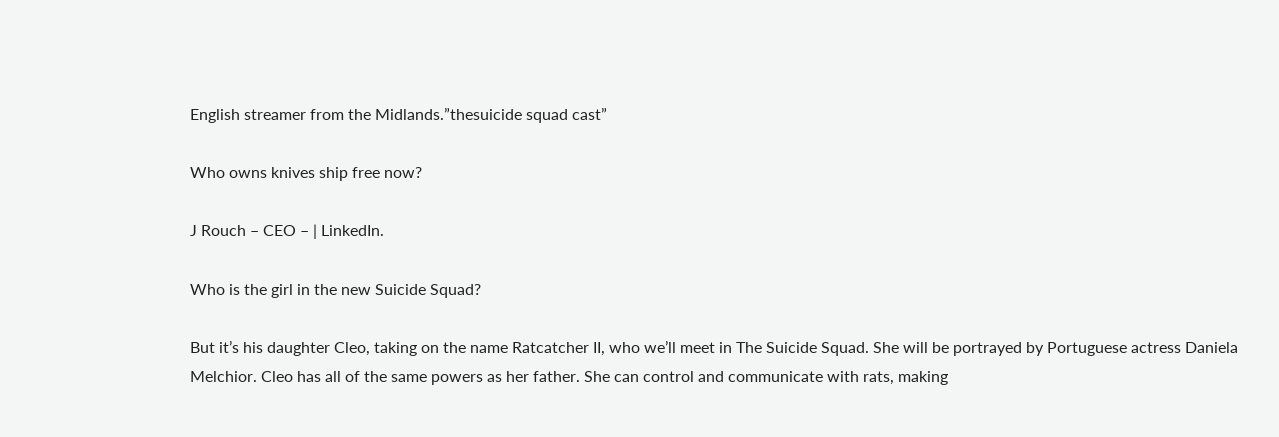English streamer from the Midlands.”thesuicide squad cast”

Who owns knives ship free now?

J Rouch – CEO – | LinkedIn.

Who is the girl in the new Suicide Squad?

But it’s his daughter Cleo, taking on the name Ratcatcher II, who we’ll meet in The Suicide Squad. She will be portrayed by Portuguese actress Daniela Melchior. Cleo has all of the same powers as her father. She can control and communicate with rats, making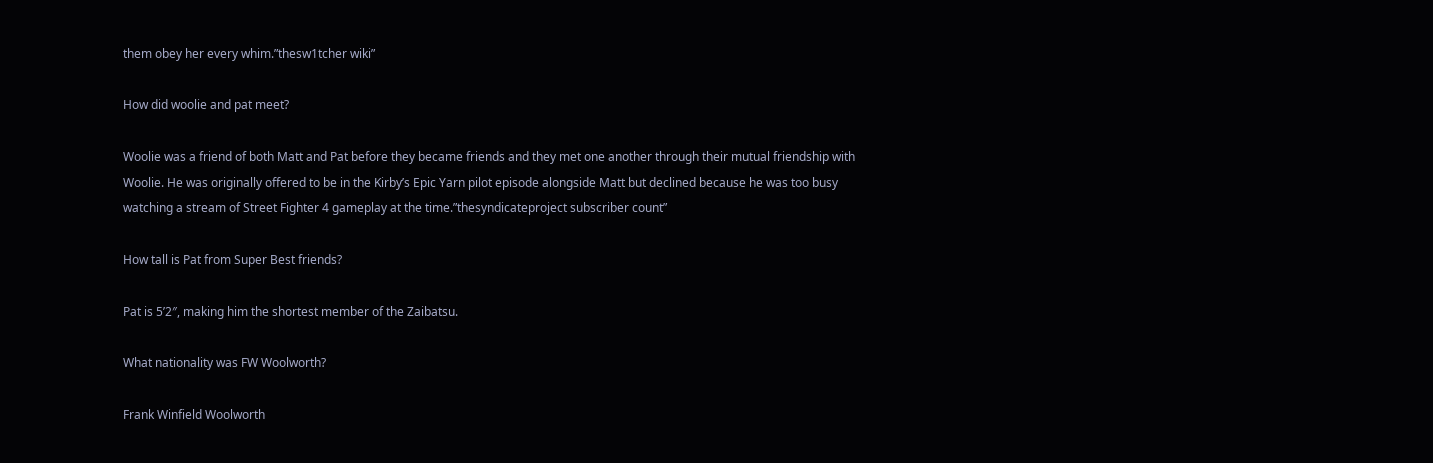them obey her every whim.”thesw1tcher wiki”

How did woolie and pat meet?

Woolie was a friend of both Matt and Pat before they became friends and they met one another through their mutual friendship with Woolie. He was originally offered to be in the Kirby’s Epic Yarn pilot episode alongside Matt but declined because he was too busy watching a stream of Street Fighter 4 gameplay at the time.”thesyndicateproject subscriber count”

How tall is Pat from Super Best friends?

Pat is 5’2″, making him the shortest member of the Zaibatsu.

What nationality was FW Woolworth?

Frank Winfield Woolworth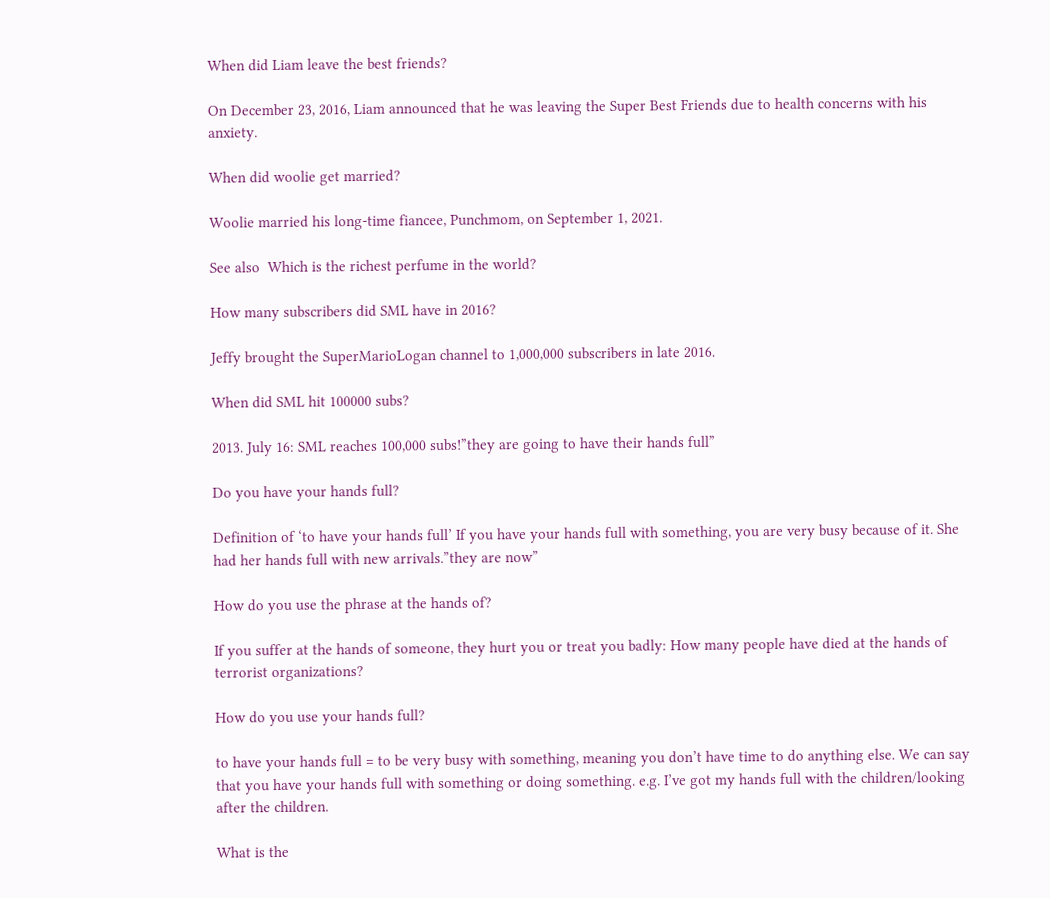When did Liam leave the best friends?

On December 23, 2016, Liam announced that he was leaving the Super Best Friends due to health concerns with his anxiety.

When did woolie get married?

Woolie married his long-time fiancee, Punchmom, on September 1, 2021.

See also  Which is the richest perfume in the world?

How many subscribers did SML have in 2016?

Jeffy brought the SuperMarioLogan channel to 1,000,000 subscribers in late 2016.

When did SML hit 100000 subs?

2013. July 16: SML reaches 100,000 subs!”they are going to have their hands full”

Do you have your hands full?

Definition of ‘to have your hands full’ If you have your hands full with something, you are very busy because of it. She had her hands full with new arrivals.”they are now”

How do you use the phrase at the hands of?

If you suffer at the hands of someone, they hurt you or treat you badly: How many people have died at the hands of terrorist organizations?

How do you use your hands full?

to have your hands full = to be very busy with something, meaning you don’t have time to do anything else. We can say that you have your hands full with something or doing something. e.g. I’ve got my hands full with the children/looking after the children.

What is the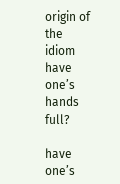origin of the idiom have one’s hands full?

have one’s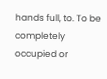hands full, to. To be completely occupied or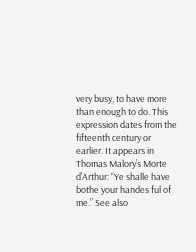very busy, to have more than enough to do. This expression dates from the fifteenth century or earlier. It appears in Thomas Malory’s Morte d’Arthur: “Ye shalle have bothe your handes ful of me.” See also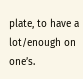plate, to have a lot/enough on one’s.